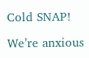Cold SNAP!

We’re anxious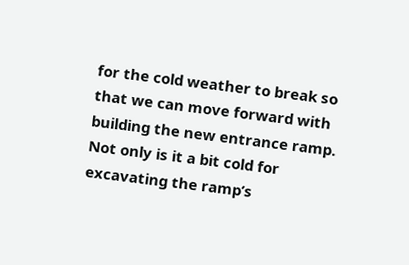for the cold weather to break so that we can move forward with building the new entrance ramp. Not only is it a bit cold for excavating the ramp’s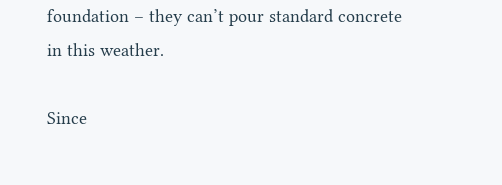foundation – they can’t pour standard concrete in this weather.

Since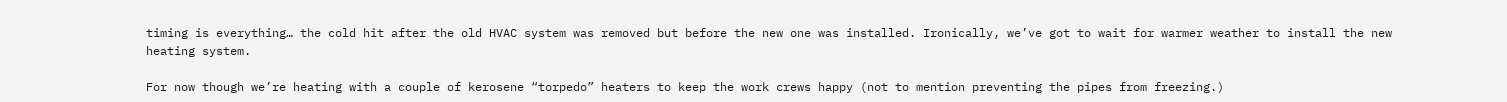timing is everything… the cold hit after the old HVAC system was removed but before the new one was installed. Ironically, we’ve got to wait for warmer weather to install the new heating system.

For now though we’re heating with a couple of kerosene “torpedo” heaters to keep the work crews happy (not to mention preventing the pipes from freezing.)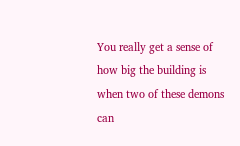You really get a sense of how big the building is when two of these demons can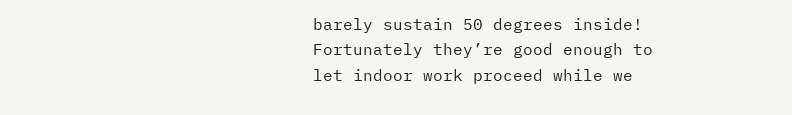barely sustain 50 degrees inside! Fortunately they’re good enough to let indoor work proceed while we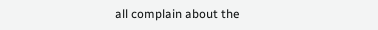all complain about the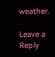weather.

Leave a Reply